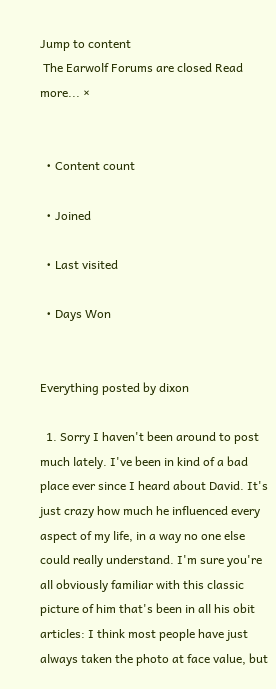Jump to content
 The Earwolf Forums are closed Read more... ×


  • Content count

  • Joined

  • Last visited

  • Days Won


Everything posted by dixon

  1. Sorry I haven't been around to post much lately. I've been in kind of a bad place ever since I heard about David. It's just crazy how much he influenced every aspect of my life, in a way no one else could really understand. I'm sure you're all obviously familiar with this classic picture of him that's been in all his obit articles: I think most people have just always taken the photo at face value, but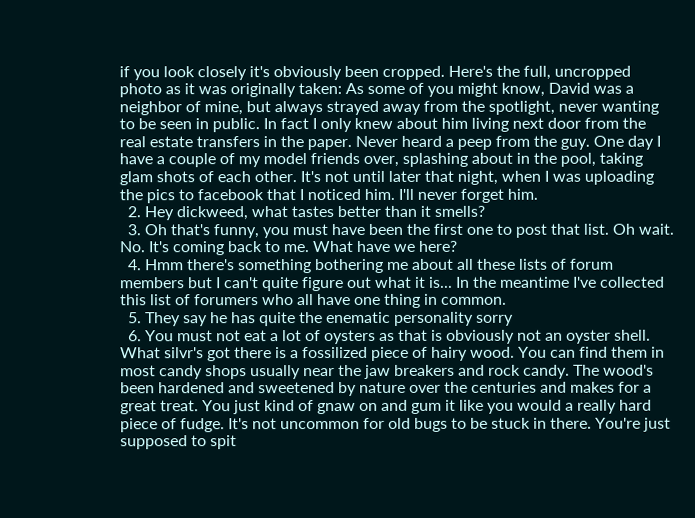if you look closely it's obviously been cropped. Here's the full, uncropped photo as it was originally taken: As some of you might know, David was a neighbor of mine, but always strayed away from the spotlight, never wanting to be seen in public. In fact I only knew about him living next door from the real estate transfers in the paper. Never heard a peep from the guy. One day I have a couple of my model friends over, splashing about in the pool, taking glam shots of each other. It's not until later that night, when I was uploading the pics to facebook that I noticed him. I'll never forget him.
  2. Hey dickweed, what tastes better than it smells?
  3. Oh that's funny, you must have been the first one to post that list. Oh wait. No. It's coming back to me. What have we here?
  4. Hmm there's something bothering me about all these lists of forum members but I can't quite figure out what it is... In the meantime I've collected this list of forumers who all have one thing in common.
  5. They say he has quite the enematic personality sorry
  6. You must not eat a lot of oysters as that is obviously not an oyster shell. What silvr's got there is a fossilized piece of hairy wood. You can find them in most candy shops usually near the jaw breakers and rock candy. The wood's been hardened and sweetened by nature over the centuries and makes for a great treat. You just kind of gnaw on and gum it like you would a really hard piece of fudge. It's not uncommon for old bugs to be stuck in there. You're just supposed to spit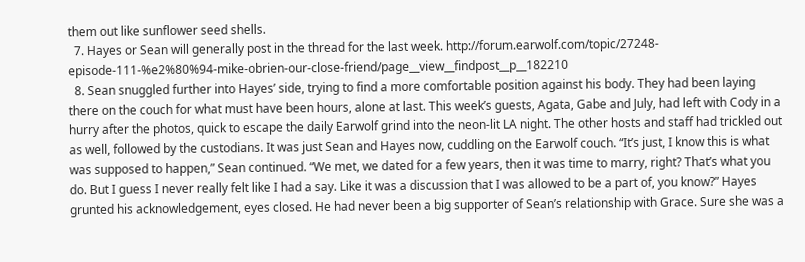them out like sunflower seed shells.
  7. Hayes or Sean will generally post in the thread for the last week. http://forum.earwolf.com/topic/27248-episode-111-%e2%80%94-mike-obrien-our-close-friend/page__view__findpost__p__182210
  8. Sean snuggled further into Hayes’ side, trying to find a more comfortable position against his body. They had been laying there on the couch for what must have been hours, alone at last. This week’s guests, Agata, Gabe and July, had left with Cody in a hurry after the photos, quick to escape the daily Earwolf grind into the neon-lit LA night. The other hosts and staff had trickled out as well, followed by the custodians. It was just Sean and Hayes now, cuddling on the Earwolf couch. “It’s just, I know this is what was supposed to happen,” Sean continued. “We met, we dated for a few years, then it was time to marry, right? That’s what you do. But I guess I never really felt like I had a say. Like it was a discussion that I was allowed to be a part of, you know?” Hayes grunted his acknowledgement, eyes closed. He had never been a big supporter of Sean’s relationship with Grace. Sure she was a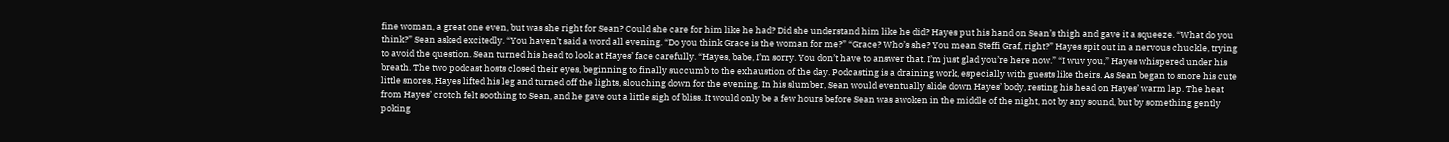fine woman, a great one even, but was she right for Sean? Could she care for him like he had? Did she understand him like he did? Hayes put his hand on Sean’s thigh and gave it a squeeze. “What do you think?” Sean asked excitedly. “You haven’t said a word all evening. “Do you think Grace is the woman for me?” “Grace? Who’s she? You mean Steffi Graf, right?” Hayes spit out in a nervous chuckle, trying to avoid the question. Sean turned his head to look at Hayes’ face carefully. “Hayes, babe, I’m sorry. You don’t have to answer that. I’m just glad you’re here now.” “I wuv you,” Hayes whispered under his breath. The two podcast hosts closed their eyes, beginning to finally succumb to the exhaustion of the day. Podcasting is a draining work, especially with guests like theirs. As Sean began to snore his cute little snores, Hayes lifted his leg and turned off the lights, slouching down for the evening. In his slumber, Sean would eventually slide down Hayes’ body, resting his head on Hayes’ warm lap. The heat from Hayes’ crotch felt soothing to Sean, and he gave out a little sigh of bliss. It would only be a few hours before Sean was awoken in the middle of the night, not by any sound, but by something gently poking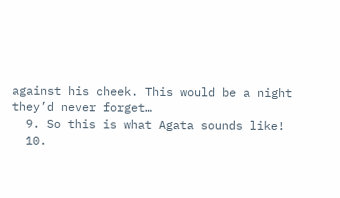against his cheek. This would be a night they’d never forget…
  9. So this is what Agata sounds like!
  10.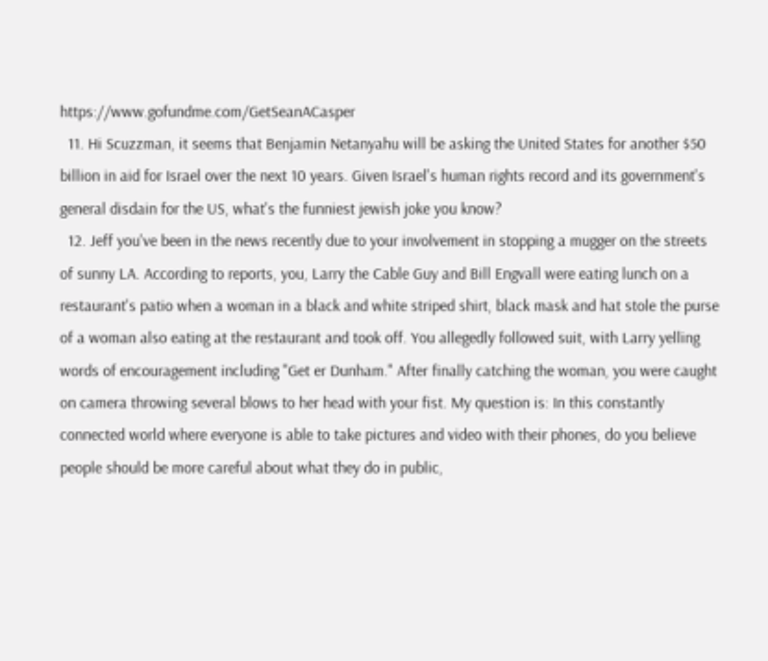https://www.gofundme.com/GetSeanACasper
  11. Hi Scuzzman, it seems that Benjamin Netanyahu will be asking the United States for another $50 billion in aid for Israel over the next 10 years. Given Israel's human rights record and its government's general disdain for the US, what's the funniest jewish joke you know?
  12. Jeff you've been in the news recently due to your involvement in stopping a mugger on the streets of sunny LA. According to reports, you, Larry the Cable Guy and Bill Engvall were eating lunch on a restaurant's patio when a woman in a black and white striped shirt, black mask and hat stole the purse of a woman also eating at the restaurant and took off. You allegedly followed suit, with Larry yelling words of encouragement including "Get er Dunham." After finally catching the woman, you were caught on camera throwing several blows to her head with your fist. My question is: In this constantly connected world where everyone is able to take pictures and video with their phones, do you believe people should be more careful about what they do in public,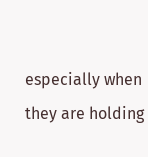especially when they are holding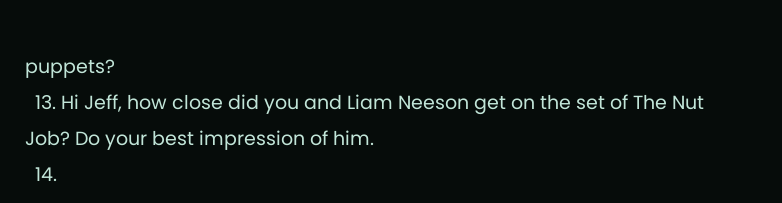puppets?
  13. Hi Jeff, how close did you and Liam Neeson get on the set of The Nut Job? Do your best impression of him.
  14.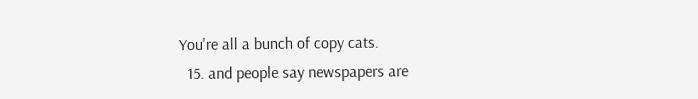You're all a bunch of copy cats.
  15. and people say newspapers are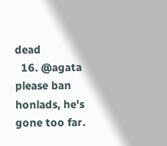dead
  16. @agata please ban honlads, he's gone too far.